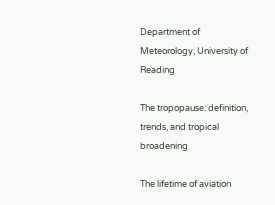Department of Meteorology, University of Reading

The tropopause: definition, trends, and tropical broadening

The lifetime of aviation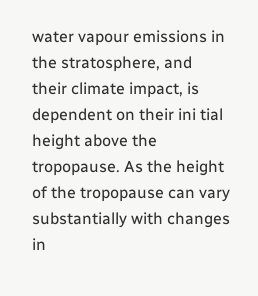water vapour emissions in the stratosphere, and their climate impact, is dependent on their ini tial height above the tropopause. As the height of the tropopause can vary substantially with changes in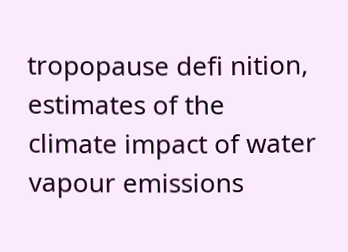tropopause defi nition, estimates of the climate impact of water vapour emissions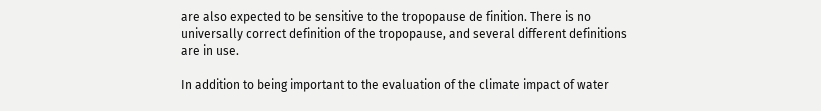are also expected to be sensitive to the tropopause de finition. There is no universally correct definition of the tropopause, and several different definitions are in use.

In addition to being important to the evaluation of the climate impact of water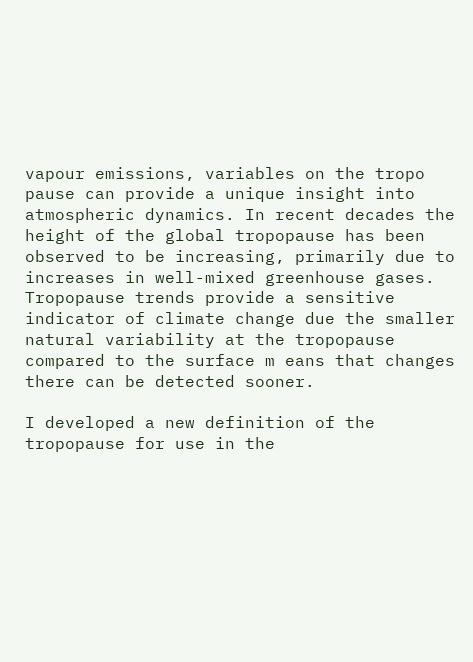vapour emissions, variables on the tropo pause can provide a unique insight into atmospheric dynamics. In recent decades the height of the global tropopause has been observed to be increasing, primarily due to increases in well-mixed greenhouse gases. Tropopause trends provide a sensitive indicator of climate change due the smaller natural variability at the tropopause compared to the surface m eans that changes there can be detected sooner.

I developed a new definition of the tropopause for use in the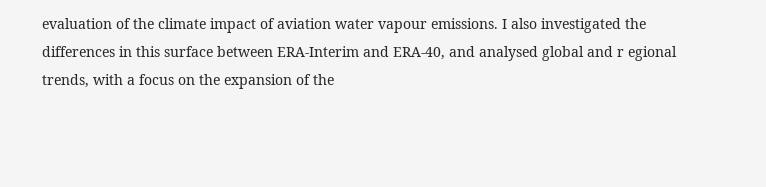evaluation of the climate impact of aviation water vapour emissions. I also investigated the differences in this surface between ERA-Interim and ERA-40, and analysed global and r egional trends, with a focus on the expansion of the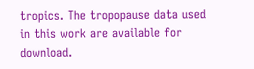tropics. The tropopause data used in this work are available for download.